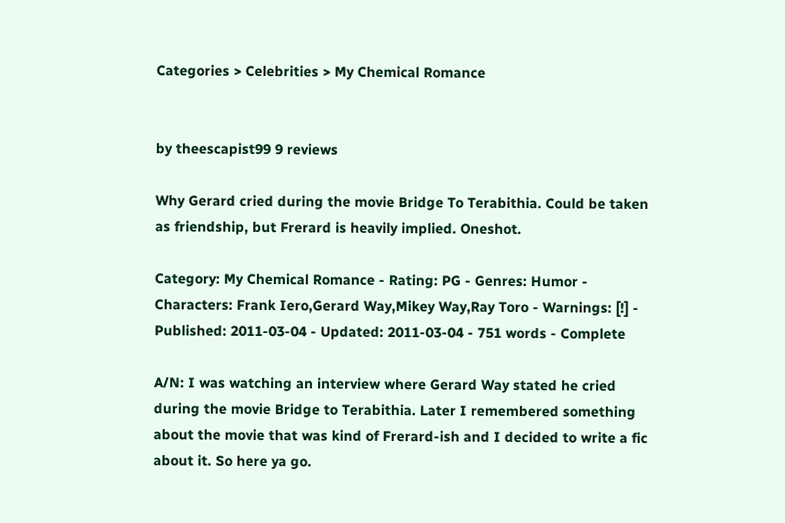Categories > Celebrities > My Chemical Romance


by theescapist99 9 reviews

Why Gerard cried during the movie Bridge To Terabithia. Could be taken as friendship, but Frerard is heavily implied. Oneshot.

Category: My Chemical Romance - Rating: PG - Genres: Humor - Characters: Frank Iero,Gerard Way,Mikey Way,Ray Toro - Warnings: [!] - Published: 2011-03-04 - Updated: 2011-03-04 - 751 words - Complete

A/N: I was watching an interview where Gerard Way stated he cried during the movie Bridge to Terabithia. Later I remembered something about the movie that was kind of Frerard-ish and I decided to write a fic about it. So here ya go.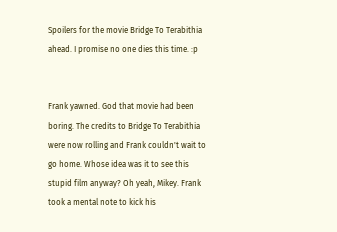Spoilers for the movie Bridge To Terabithia ahead. I promise no one dies this time. :p


Frank yawned. God that movie had been boring. The credits to Bridge To Terabithia were now rolling and Frank couldn't wait to go home. Whose idea was it to see this stupid film anyway? Oh yeah, Mikey. Frank took a mental note to kick his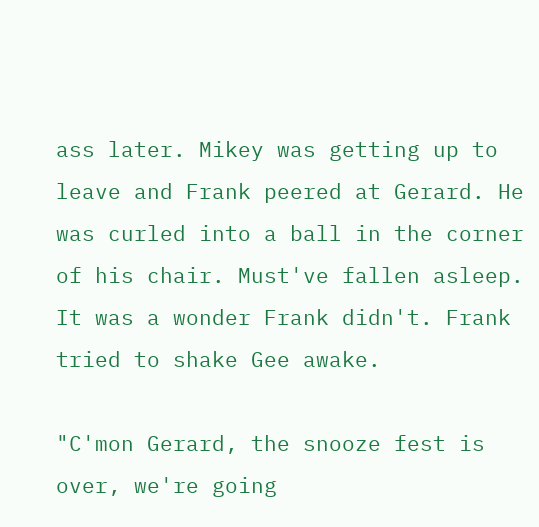ass later. Mikey was getting up to leave and Frank peered at Gerard. He was curled into a ball in the corner of his chair. Must've fallen asleep. It was a wonder Frank didn't. Frank tried to shake Gee awake.

"C'mon Gerard, the snooze fest is over, we're going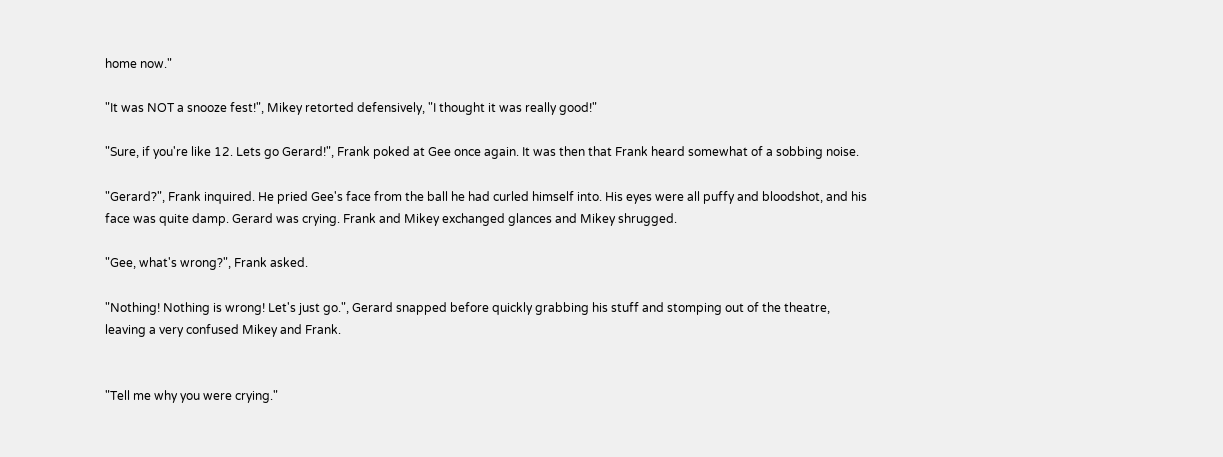home now."

"It was NOT a snooze fest!", Mikey retorted defensively, "I thought it was really good!"

"Sure, if you're like 12. Lets go Gerard!", Frank poked at Gee once again. It was then that Frank heard somewhat of a sobbing noise.

"Gerard?", Frank inquired. He pried Gee's face from the ball he had curled himself into. His eyes were all puffy and bloodshot, and his face was quite damp. Gerard was crying. Frank and Mikey exchanged glances and Mikey shrugged.

"Gee, what's wrong?", Frank asked.

"Nothing! Nothing is wrong! Let's just go.", Gerard snapped before quickly grabbing his stuff and stomping out of the theatre, leaving a very confused Mikey and Frank.


"Tell me why you were crying."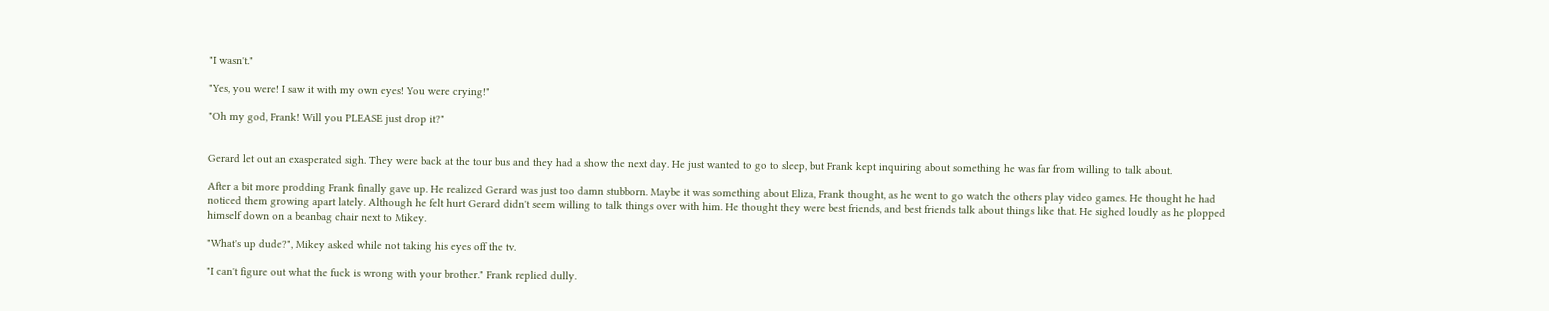"I wasn't."

"Yes, you were! I saw it with my own eyes! You were crying!"

"Oh my god, Frank! Will you PLEASE just drop it?"


Gerard let out an exasperated sigh. They were back at the tour bus and they had a show the next day. He just wanted to go to sleep, but Frank kept inquiring about something he was far from willing to talk about.

After a bit more prodding Frank finally gave up. He realized Gerard was just too damn stubborn. Maybe it was something about Eliza, Frank thought, as he went to go watch the others play video games. He thought he had noticed them growing apart lately. Although he felt hurt Gerard didn't seem willing to talk things over with him. He thought they were best friends, and best friends talk about things like that. He sighed loudly as he plopped himself down on a beanbag chair next to Mikey.

"What's up dude?", Mikey asked while not taking his eyes off the tv.

"I can't figure out what the fuck is wrong with your brother." Frank replied dully.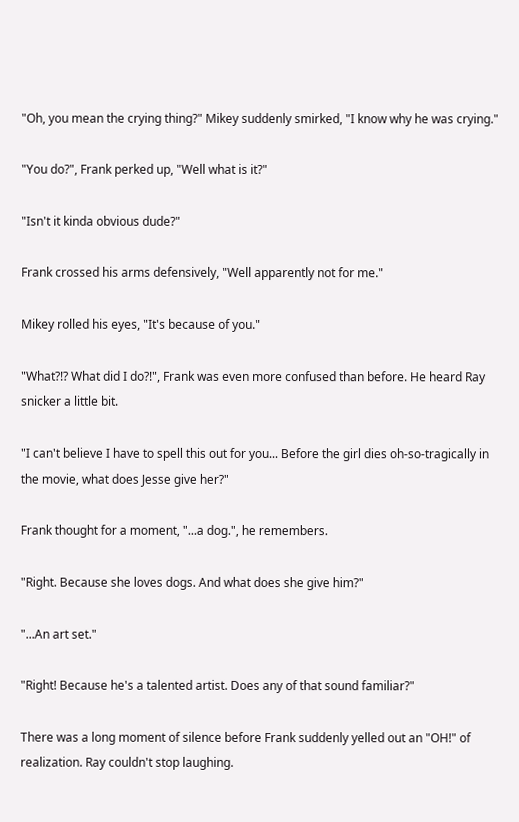"Oh, you mean the crying thing?" Mikey suddenly smirked, "I know why he was crying."

"You do?", Frank perked up, "Well what is it?"

"Isn't it kinda obvious dude?"

Frank crossed his arms defensively, "Well apparently not for me."

Mikey rolled his eyes, "It's because of you."

"What?!? What did I do?!", Frank was even more confused than before. He heard Ray snicker a little bit.

"I can't believe I have to spell this out for you... Before the girl dies oh-so-tragically in the movie, what does Jesse give her?"

Frank thought for a moment, "...a dog.", he remembers.

"Right. Because she loves dogs. And what does she give him?"

"...An art set."

"Right! Because he's a talented artist. Does any of that sound familiar?"

There was a long moment of silence before Frank suddenly yelled out an "OH!" of realization. Ray couldn't stop laughing.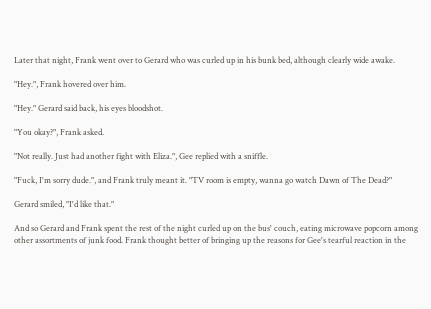Later that night, Frank went over to Gerard who was curled up in his bunk bed, although clearly wide awake.

"Hey.", Frank hovered over him.

"Hey." Gerard said back, his eyes bloodshot.

"You okay?", Frank asked.

"Not really. Just had another fight with Eliza.", Gee replied with a sniffle.

"Fuck, I'm sorry dude.", and Frank truly meant it. "TV room is empty, wanna go watch Dawn of The Dead?"

Gerard smiled, "I'd like that."

And so Gerard and Frank spent the rest of the night curled up on the bus' couch, eating microwave popcorn among other assortments of junk food. Frank thought better of bringing up the reasons for Gee's tearful reaction in the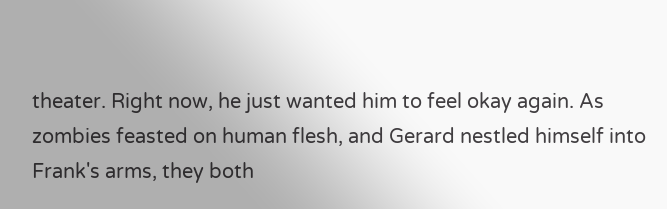theater. Right now, he just wanted him to feel okay again. As zombies feasted on human flesh, and Gerard nestled himself into Frank's arms, they both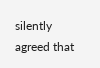silently agreed that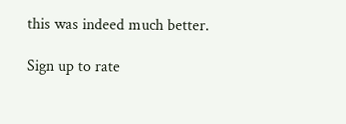this was indeed much better.

Sign up to rate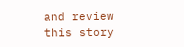and review this story